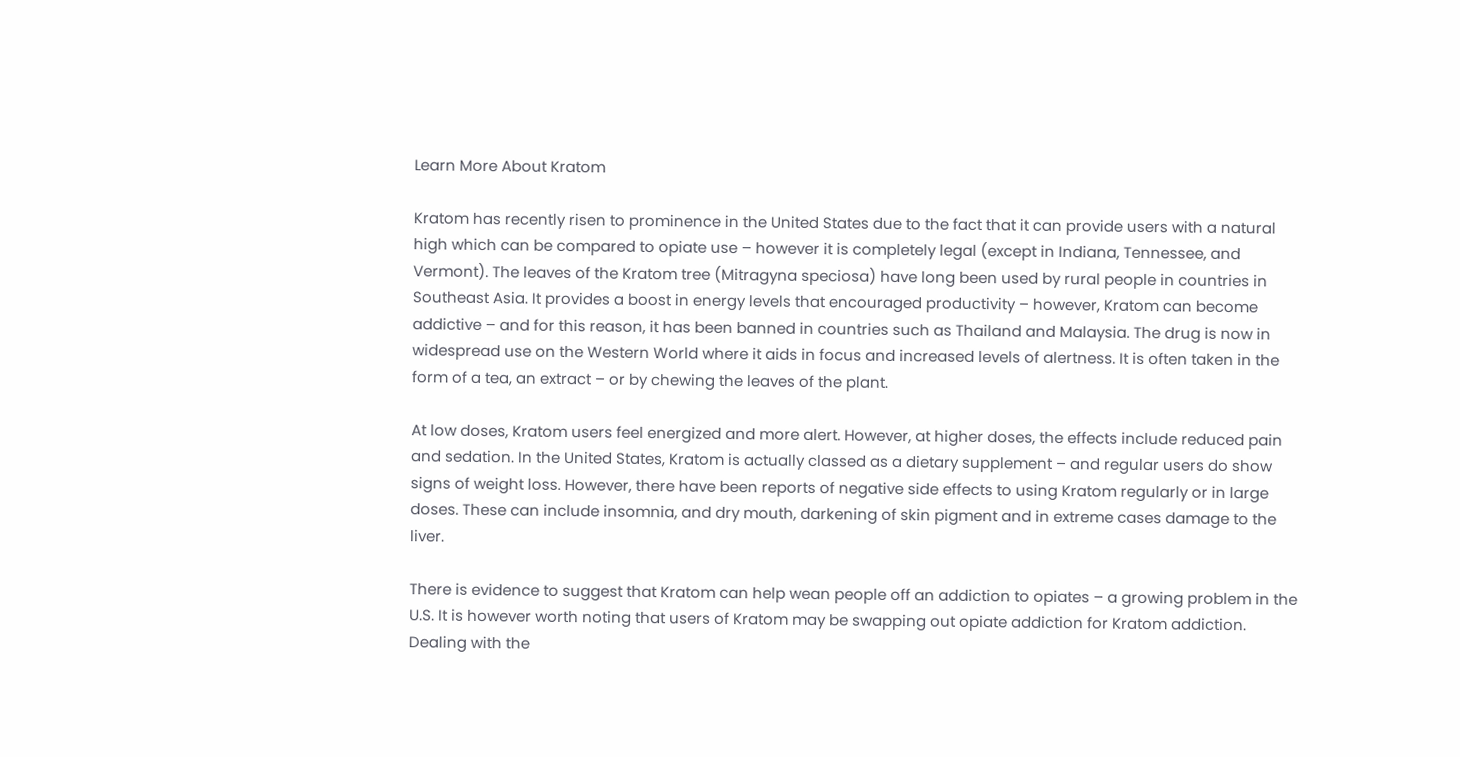Learn More About Kratom

Kratom has recently risen to prominence in the United States due to the fact that it can provide users with a natural high which can be compared to opiate use – however it is completely legal (except in Indiana, Tennessee, and Vermont). The leaves of the Kratom tree (Mitragyna speciosa) have long been used by rural people in countries in Southeast Asia. It provides a boost in energy levels that encouraged productivity – however, Kratom can become addictive – and for this reason, it has been banned in countries such as Thailand and Malaysia. The drug is now in widespread use on the Western World where it aids in focus and increased levels of alertness. It is often taken in the form of a tea, an extract – or by chewing the leaves of the plant.

At low doses, Kratom users feel energized and more alert. However, at higher doses, the effects include reduced pain and sedation. In the United States, Kratom is actually classed as a dietary supplement – and regular users do show signs of weight loss. However, there have been reports of negative side effects to using Kratom regularly or in large doses. These can include insomnia, and dry mouth, darkening of skin pigment and in extreme cases damage to the liver.

There is evidence to suggest that Kratom can help wean people off an addiction to opiates – a growing problem in the U.S. It is however worth noting that users of Kratom may be swapping out opiate addiction for Kratom addiction. Dealing with the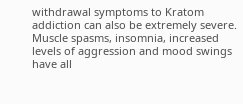withdrawal symptoms to Kratom addiction can also be extremely severe. Muscle spasms, insomnia, increased levels of aggression and mood swings have all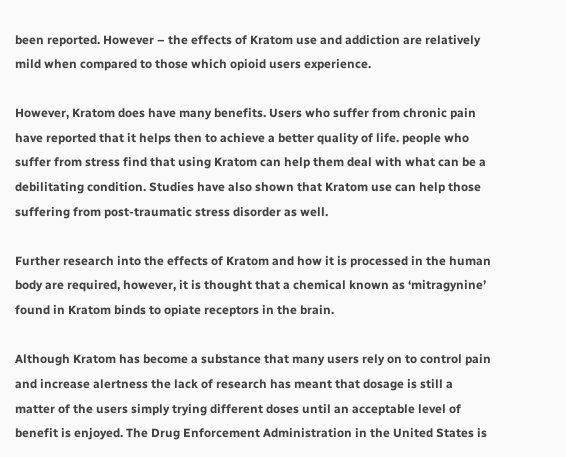been reported. However – the effects of Kratom use and addiction are relatively mild when compared to those which opioid users experience.

However, Kratom does have many benefits. Users who suffer from chronic pain have reported that it helps then to achieve a better quality of life. people who suffer from stress find that using Kratom can help them deal with what can be a debilitating condition. Studies have also shown that Kratom use can help those suffering from post-traumatic stress disorder as well.

Further research into the effects of Kratom and how it is processed in the human body are required, however, it is thought that a chemical known as ‘mitragynine’ found in Kratom binds to opiate receptors in the brain.

Although Kratom has become a substance that many users rely on to control pain and increase alertness the lack of research has meant that dosage is still a matter of the users simply trying different doses until an acceptable level of benefit is enjoyed. The Drug Enforcement Administration in the United States is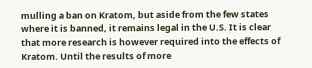mulling a ban on Kratom, but aside from the few states where it is banned, it remains legal in the U.S. It is clear that more research is however required into the effects of Kratom. Until the results of more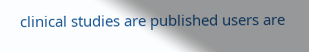clinical studies are published users are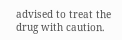advised to treat the drug with caution.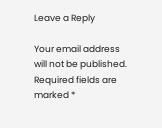Leave a Reply

Your email address will not be published. Required fields are marked *